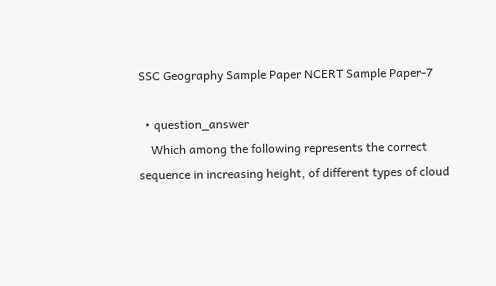SSC Geography Sample Paper NCERT Sample Paper-7

  • question_answer
    Which among the following represents the correct sequence in increasing height, of different types of cloud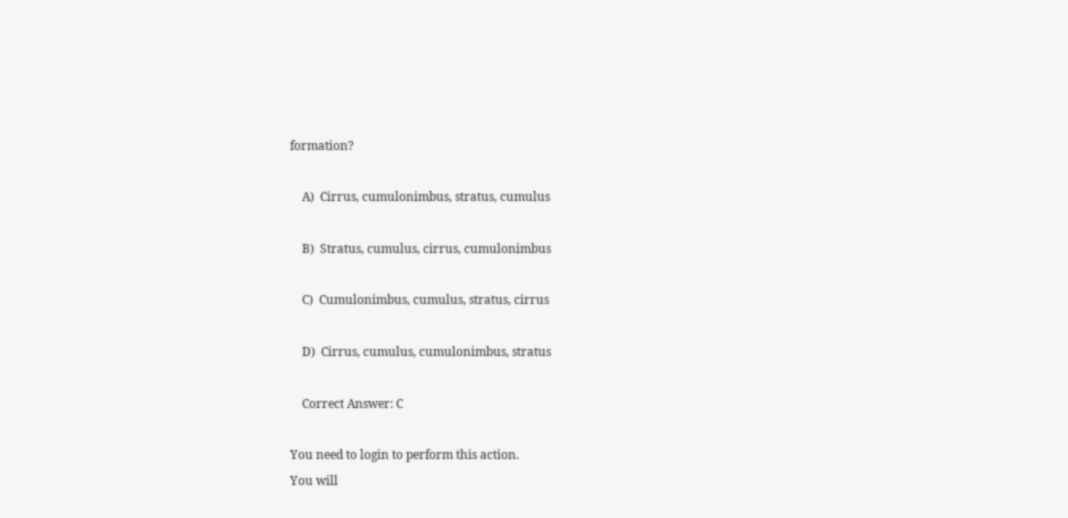formation?

    A)  Cirrus, cumulonimbus, stratus, cumulus

    B)  Stratus, cumulus, cirrus, cumulonimbus

    C)  Cumulonimbus, cumulus, stratus, cirrus

    D)  Cirrus, cumulus, cumulonimbus, stratus

    Correct Answer: C

You need to login to perform this action.
You will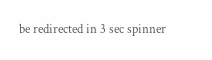be redirected in 3 sec spinner